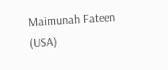Maimunah Fateen (USA)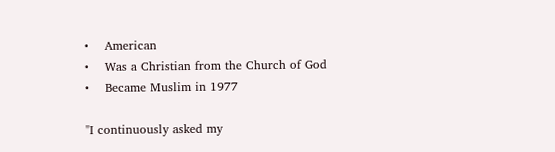•    American
•    Was a Christian from the Church of God
•    Became Muslim in 1977

"I continuously asked my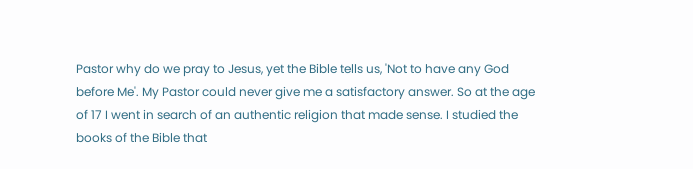Pastor why do we pray to Jesus, yet the Bible tells us, 'Not to have any God before Me'. My Pastor could never give me a satisfactory answer. So at the age of 17 I went in search of an authentic religion that made sense. I studied the books of the Bible that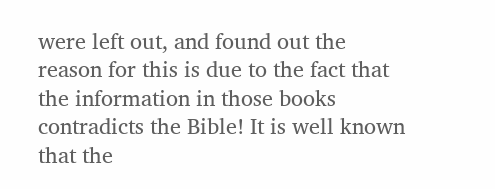were left out, and found out the reason for this is due to the fact that the information in those books contradicts the Bible! It is well known that the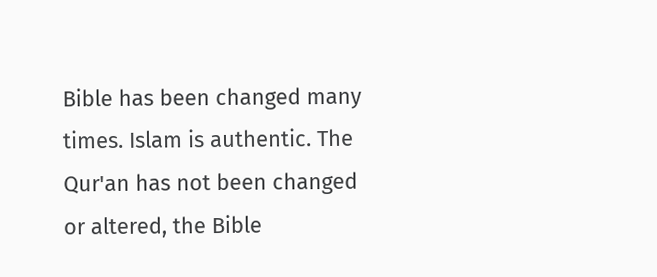Bible has been changed many times. Islam is authentic. The Qur'an has not been changed or altered, the Bible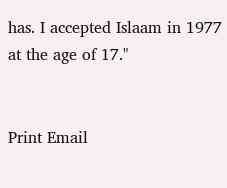has. I accepted Islaam in 1977 at the age of 17."


Print Email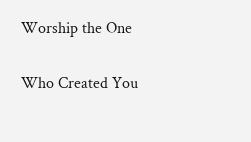Worship the One

Who Created You